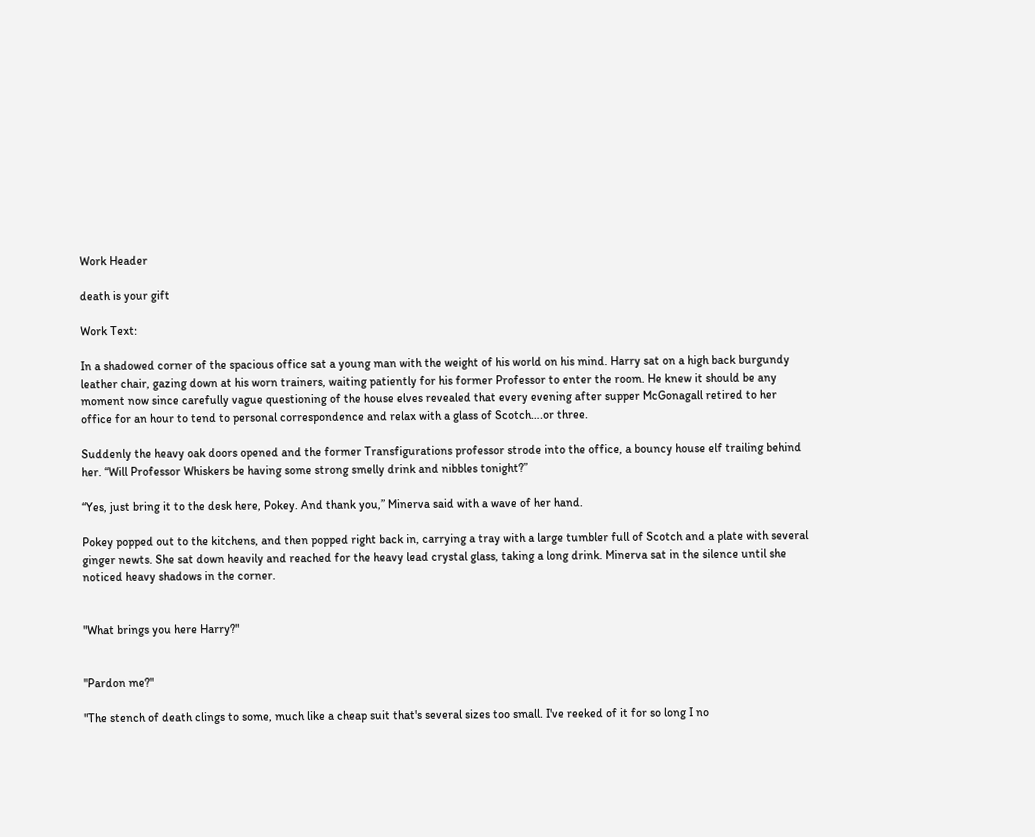Work Header

death is your gift

Work Text:

In a shadowed corner of the spacious office sat a young man with the weight of his world on his mind. Harry sat on a high back burgundy leather chair, gazing down at his worn trainers, waiting patiently for his former Professor to enter the room. He knew it should be any moment now since carefully vague questioning of the house elves revealed that every evening after supper McGonagall retired to her office for an hour to tend to personal correspondence and relax with a glass of Scotch….or three.

Suddenly the heavy oak doors opened and the former Transfigurations professor strode into the office, a bouncy house elf trailing behind her. “Will Professor Whiskers be having some strong smelly drink and nibbles tonight?”

“Yes, just bring it to the desk here, Pokey. And thank you,” Minerva said with a wave of her hand.

Pokey popped out to the kitchens, and then popped right back in, carrying a tray with a large tumbler full of Scotch and a plate with several ginger newts. She sat down heavily and reached for the heavy lead crystal glass, taking a long drink. Minerva sat in the silence until she noticed heavy shadows in the corner.


"What brings you here Harry?"


"Pardon me?"

"The stench of death clings to some, much like a cheap suit that's several sizes too small. I've reeked of it for so long I no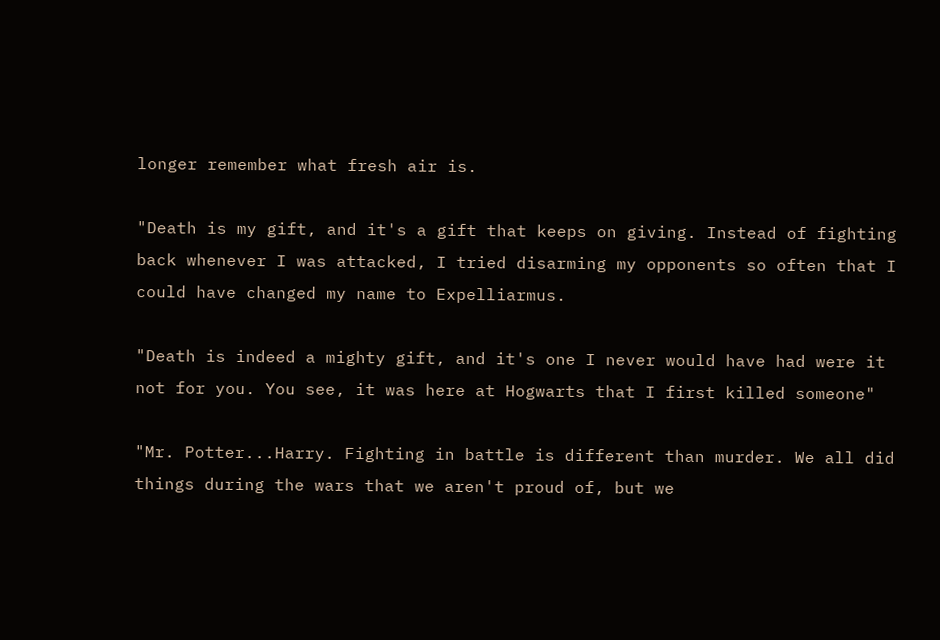longer remember what fresh air is.

"Death is my gift, and it's a gift that keeps on giving. Instead of fighting back whenever I was attacked, I tried disarming my opponents so often that I could have changed my name to Expelliarmus.

"Death is indeed a mighty gift, and it's one I never would have had were it not for you. You see, it was here at Hogwarts that I first killed someone"

"Mr. Potter...Harry. Fighting in battle is different than murder. We all did things during the wars that we aren't proud of, but we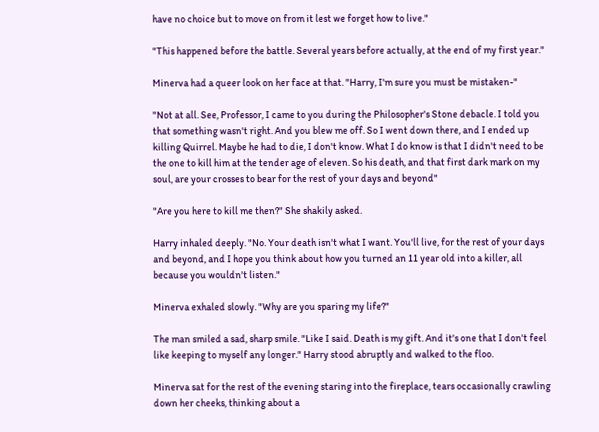have no choice but to move on from it lest we forget how to live."

"This happened before the battle. Several years before actually, at the end of my first year."

Minerva had a queer look on her face at that. "Harry, I'm sure you must be mistaken-"

"Not at all. See, Professor, I came to you during the Philosopher's Stone debacle. I told you that something wasn't right. And you blew me off. So I went down there, and I ended up killing Quirrel. Maybe he had to die, I don't know. What I do know is that I didn't need to be the one to kill him at the tender age of eleven. So his death, and that first dark mark on my soul, are your crosses to bear for the rest of your days and beyond"

"Are you here to kill me then?" She shakily asked.

Harry inhaled deeply. "No. Your death isn't what I want. You'll live, for the rest of your days and beyond, and I hope you think about how you turned an 11 year old into a killer, all because you wouldn't listen."

Minerva exhaled slowly. "Why are you sparing my life?"

The man smiled a sad, sharp smile. "Like I said. Death is my gift. And it's one that I don't feel like keeping to myself any longer." Harry stood abruptly and walked to the floo.

Minerva sat for the rest of the evening staring into the fireplace, tears occasionally crawling down her cheeks, thinking about a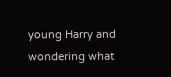young Harry and wondering what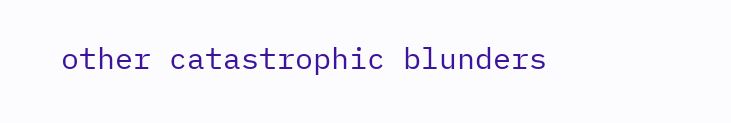other catastrophic blunders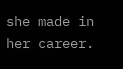she made in her career.